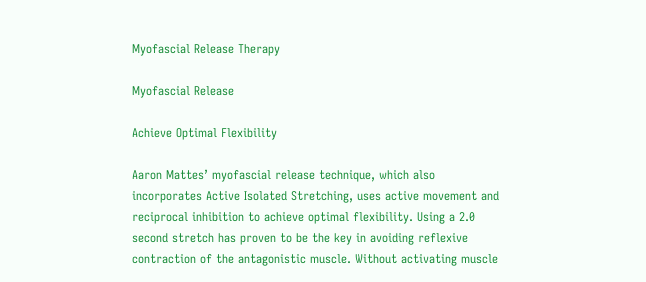Myofascial Release Therapy

Myofascial Release

Achieve Optimal Flexibility

Aaron Mattes’ myofascial release technique, which also incorporates Active Isolated Stretching, uses active movement and reciprocal inhibition to achieve optimal flexibility. Using a 2.0 second stretch has proven to be the key in avoiding reflexive contraction of the antagonistic muscle. Without activating muscle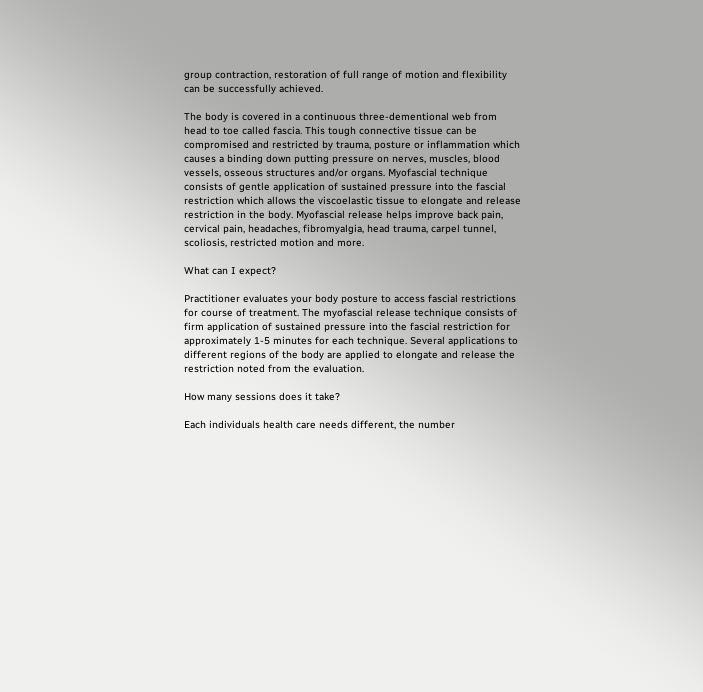group contraction, restoration of full range of motion and flexibility can be successfully achieved.

The body is covered in a continuous three-dementional web from head to toe called fascia. This tough connective tissue can be compromised and restricted by trauma, posture or inflammation which causes a binding down putting pressure on nerves, muscles, blood vessels, osseous structures and/or organs. Myofascial technique consists of gentle application of sustained pressure into the fascial restriction which allows the viscoelastic tissue to elongate and release restriction in the body. Myofascial release helps improve back pain, cervical pain, headaches, fibromyalgia, head trauma, carpel tunnel, scoliosis, restricted motion and more.

What can I expect?

Practitioner evaluates your body posture to access fascial restrictions for course of treatment. The myofascial release technique consists of firm application of sustained pressure into the fascial restriction for approximately 1-5 minutes for each technique. Several applications to different regions of the body are applied to elongate and release the restriction noted from the evaluation.

How many sessions does it take?

Each individuals health care needs different, the number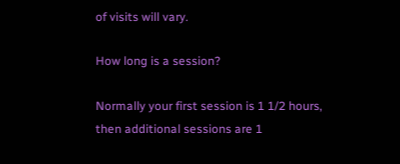of visits will vary.

How long is a session?

Normally your first session is 1 1/2 hours, then additional sessions are 1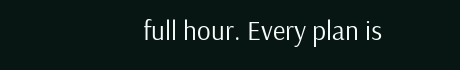full hour. Every plan is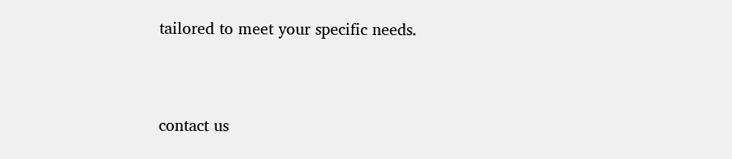tailored to meet your specific needs.


contact us